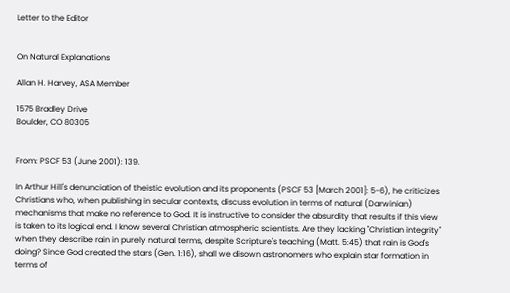Letter to the Editor


On Natural Explanations

Allan H. Harvey, ASA Member

1575 Bradley Drive
Boulder, CO 80305


From: PSCF 53 (June 2001): 139.

In Arthur Hill's denunciation of theistic evolution and its proponents (PSCF 53 [March 2001]: 5-6), he criticizes Christians who, when publishing in secular contexts, discuss evolution in terms of natural (Darwinian) mechanisms that make no reference to God. It is instructive to consider the absurdity that results if this view is taken to its logical end. I know several Christian atmospheric scientists. Are they lacking "Christian integrity" when they describe rain in purely natural terms, despite Scripture's teaching (Matt. 5:45) that rain is God's doing? Since God created the stars (Gen. 1:16), shall we disown astronomers who explain star formation in terms of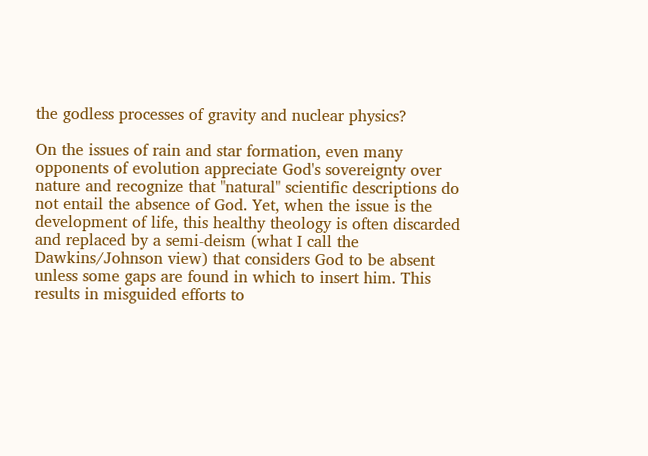the godless processes of gravity and nuclear physics?

On the issues of rain and star formation, even many opponents of evolution appreciate God's sovereignty over nature and recognize that "natural" scientific descriptions do not entail the absence of God. Yet, when the issue is the development of life, this healthy theology is often discarded and replaced by a semi-deism (what I call the Dawkins/Johnson view) that considers God to be absent unless some gaps are found in which to insert him. This results in misguided efforts to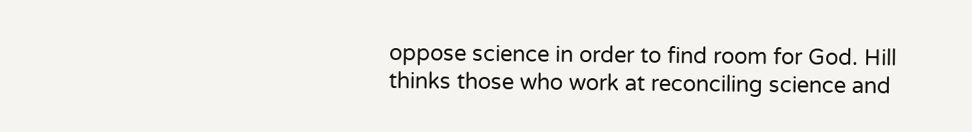oppose science in order to find room for God. Hill thinks those who work at reconciling science and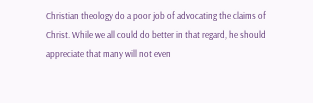Christian theology do a poor job of advocating the claims of Christ. While we all could do better in that regard, he should appreciate that many will not even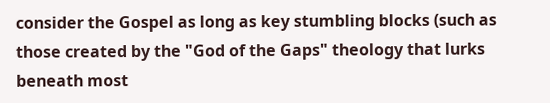consider the Gospel as long as key stumbling blocks (such as those created by the "God of the Gaps" theology that lurks beneath most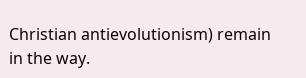Christian antievolutionism) remain in the way.